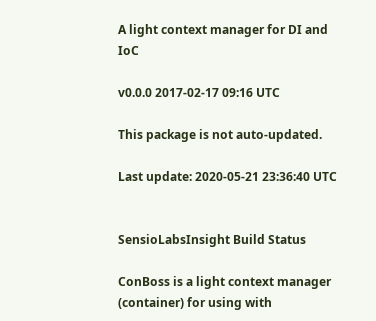A light context manager for DI and IoC

v0.0.0 2017-02-17 09:16 UTC

This package is not auto-updated.

Last update: 2020-05-21 23:36:40 UTC


SensioLabsInsight Build Status

ConBoss is a light context manager (container) for using with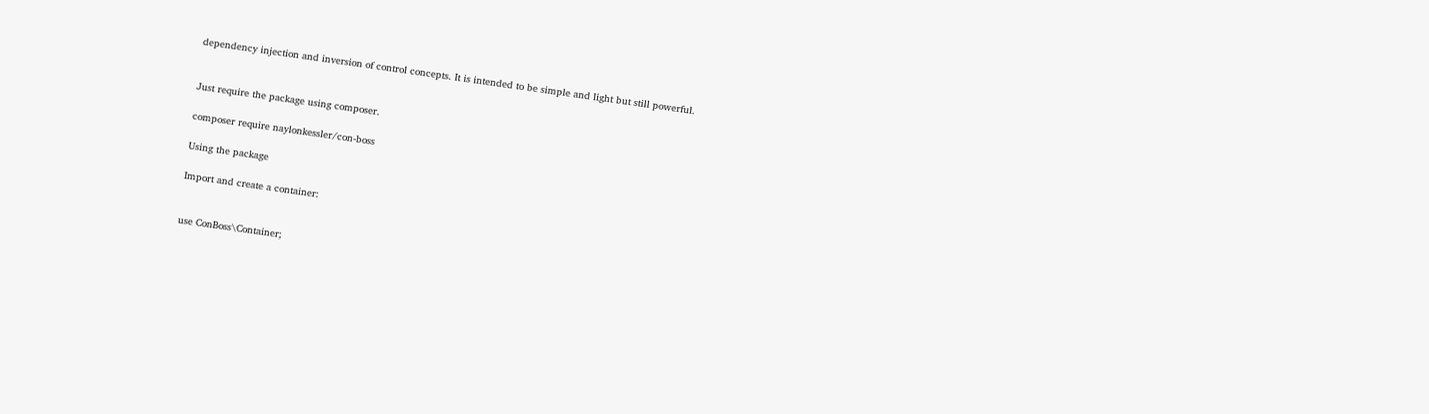dependency injection and inversion of control concepts. It is intended to be simple and light but still powerful.


Just require the package using composer.

composer require naylonkessler/con-boss

Using the package

Import and create a container:


use ConBoss\Container;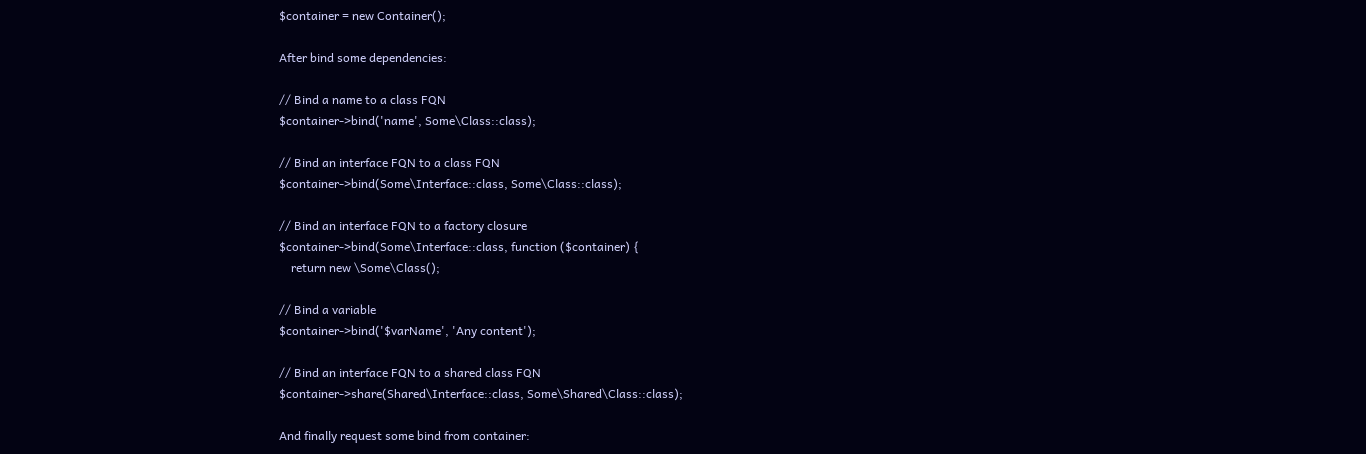$container = new Container();

After bind some dependencies:

// Bind a name to a class FQN
$container->bind('name', Some\Class::class);

// Bind an interface FQN to a class FQN
$container->bind(Some\Interface::class, Some\Class::class);

// Bind an interface FQN to a factory closure
$container->bind(Some\Interface::class, function ($container) {
    return new \Some\Class();

// Bind a variable
$container->bind('$varName', 'Any content');

// Bind an interface FQN to a shared class FQN
$container->share(Shared\Interface::class, Some\Shared\Class::class);

And finally request some bind from container: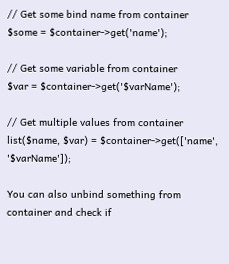// Get some bind name from container
$some = $container->get('name');

// Get some variable from container
$var = $container->get('$varName');

// Get multiple values from container
list($name, $var) = $container->get(['name', '$varName']);

You can also unbind something from container and check if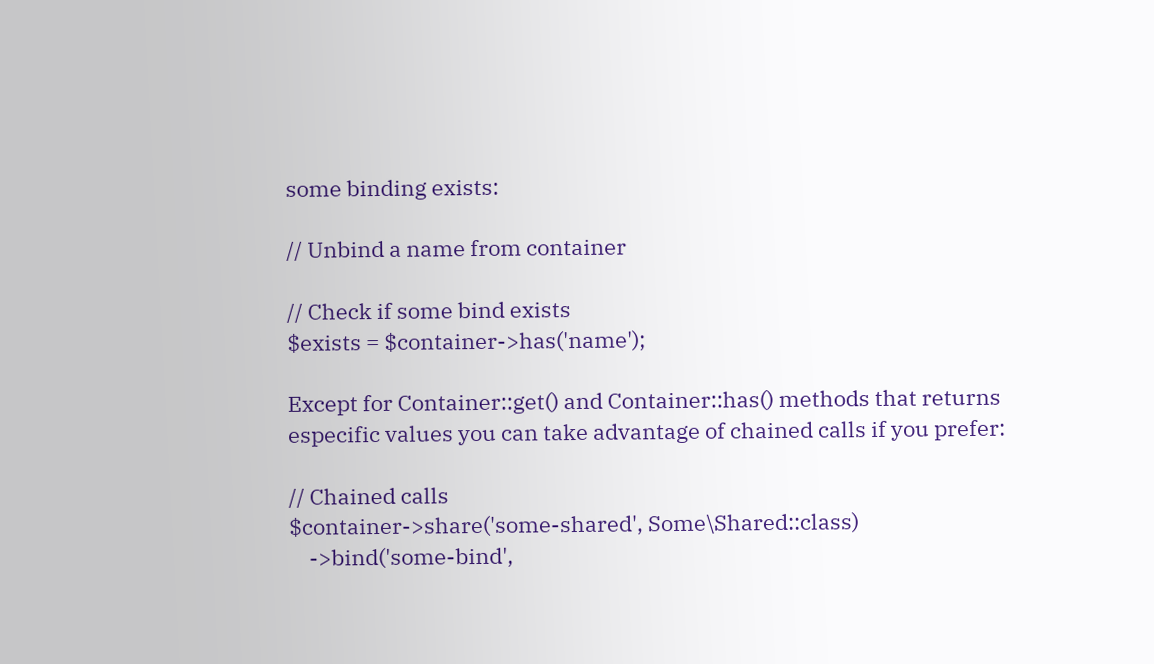some binding exists:

// Unbind a name from container

// Check if some bind exists
$exists = $container->has('name');

Except for Container::get() and Container::has() methods that returns especific values you can take advantage of chained calls if you prefer:

// Chained calls
$container->share('some-shared', Some\Shared::class)
    ->bind('some-bind',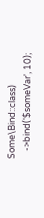Some\Bind::class)
    ->bind('$someVar', 10);